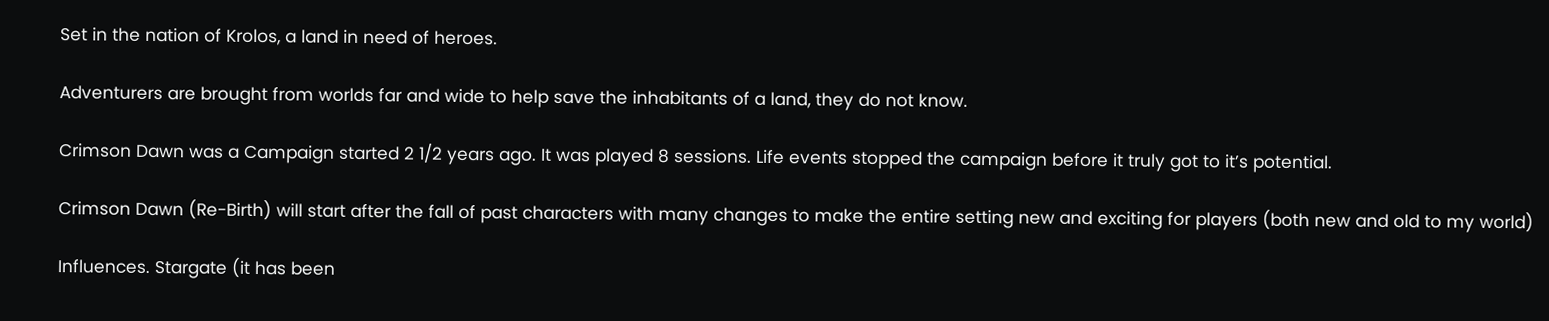Set in the nation of Krolos, a land in need of heroes.

Adventurers are brought from worlds far and wide to help save the inhabitants of a land, they do not know.

Crimson Dawn was a Campaign started 2 1/2 years ago. It was played 8 sessions. Life events stopped the campaign before it truly got to it’s potential.

Crimson Dawn (Re-Birth) will start after the fall of past characters with many changes to make the entire setting new and exciting for players (both new and old to my world)

Influences. Stargate (it has been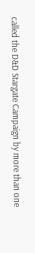called the D&D Stargate Campaign by more than one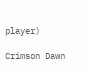player)

Crimson Dawn